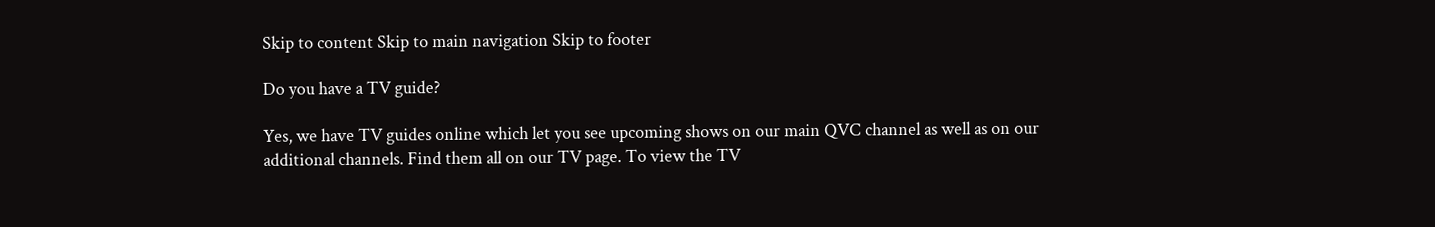Skip to content Skip to main navigation Skip to footer

Do you have a TV guide?

Yes, we have TV guides online which let you see upcoming shows on our main QVC channel as well as on our additional channels. Find them all on our TV page. To view the TV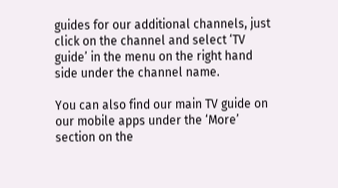guides for our additional channels, just click on the channel and select ‘TV guide’ in the menu on the right hand side under the channel name.

You can also find our main TV guide on our mobile apps under the ‘More’ section on the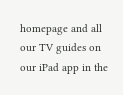homepage and all our TV guides on our iPad app in the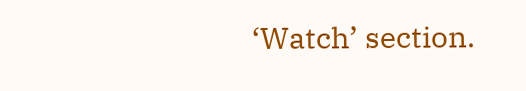‘Watch’ section.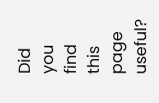Did you find this page useful?